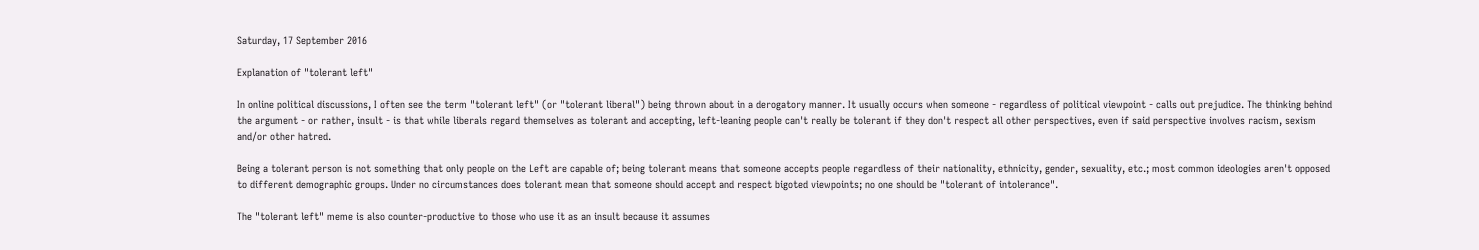Saturday, 17 September 2016

Explanation of "tolerant left"

In online political discussions, I often see the term "tolerant left" (or "tolerant liberal") being thrown about in a derogatory manner. It usually occurs when someone - regardless of political viewpoint - calls out prejudice. The thinking behind the argument - or rather, insult - is that while liberals regard themselves as tolerant and accepting, left-leaning people can't really be tolerant if they don't respect all other perspectives, even if said perspective involves racism, sexism and/or other hatred.

Being a tolerant person is not something that only people on the Left are capable of; being tolerant means that someone accepts people regardless of their nationality, ethnicity, gender, sexuality, etc.; most common ideologies aren't opposed to different demographic groups. Under no circumstances does tolerant mean that someone should accept and respect bigoted viewpoints; no one should be "tolerant of intolerance".

The "tolerant left" meme is also counter-productive to those who use it as an insult because it assumes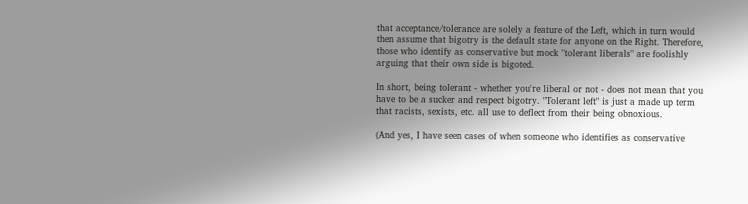that acceptance/tolerance are solely a feature of the Left, which in turn would then assume that bigotry is the default state for anyone on the Right. Therefore, those who identify as conservative but mock "tolerant liberals" are foolishly arguing that their own side is bigoted.

In short, being tolerant - whether you're liberal or not - does not mean that you have to be a sucker and respect bigotry. "Tolerant left" is just a made up term that racists, sexists, etc. all use to deflect from their being obnoxious.

(And yes, I have seen cases of when someone who identifies as conservative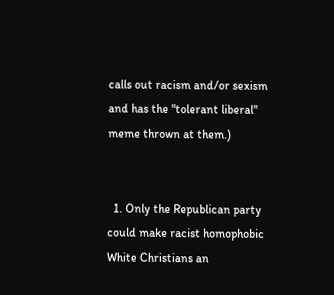calls out racism and/or sexism and has the "tolerant liberal" meme thrown at them.)


  1. Only the Republican party could make racist homophobic White Christians an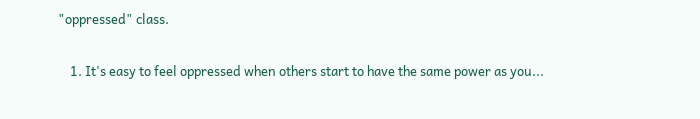"oppressed" class.

    1. It's easy to feel oppressed when others start to have the same power as you...